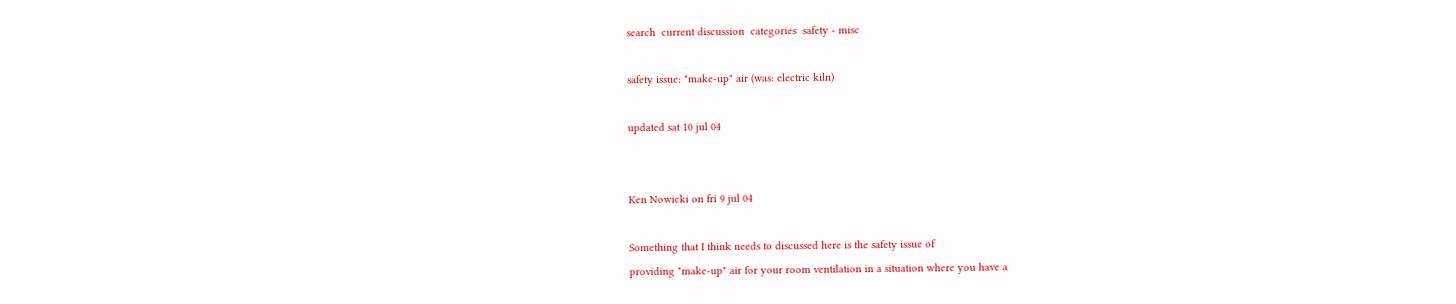search  current discussion  categories  safety - misc

safety issue: "make-up" air (was: electric kiln)

updated sat 10 jul 04


Ken Nowicki on fri 9 jul 04

Something that I think needs to discussed here is the safety issue of
providing "make-up" air for your room ventilation in a situation where you have a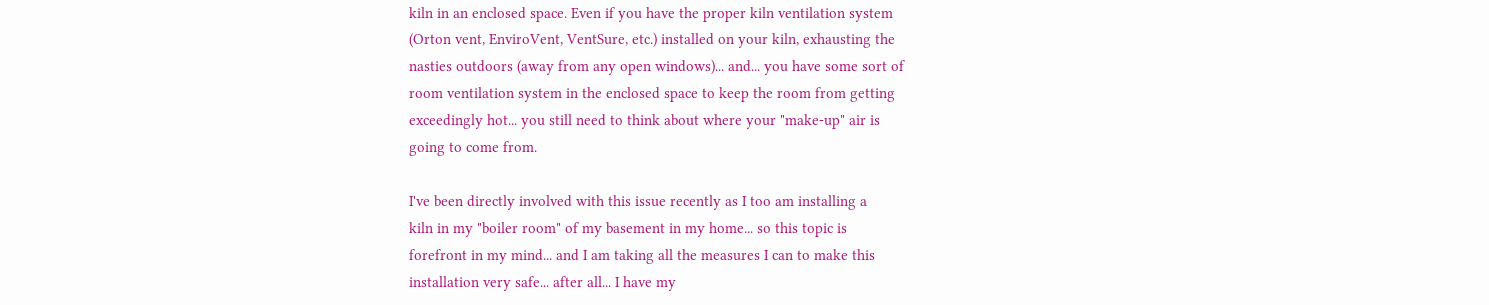kiln in an enclosed space. Even if you have the proper kiln ventilation system
(Orton vent, EnviroVent, VentSure, etc.) installed on your kiln, exhausting the
nasties outdoors (away from any open windows)... and... you have some sort of
room ventilation system in the enclosed space to keep the room from getting
exceedingly hot... you still need to think about where your "make-up" air is
going to come from.

I've been directly involved with this issue recently as I too am installing a
kiln in my "boiler room" of my basement in my home... so this topic is
forefront in my mind... and I am taking all the measures I can to make this
installation very safe... after all... I have my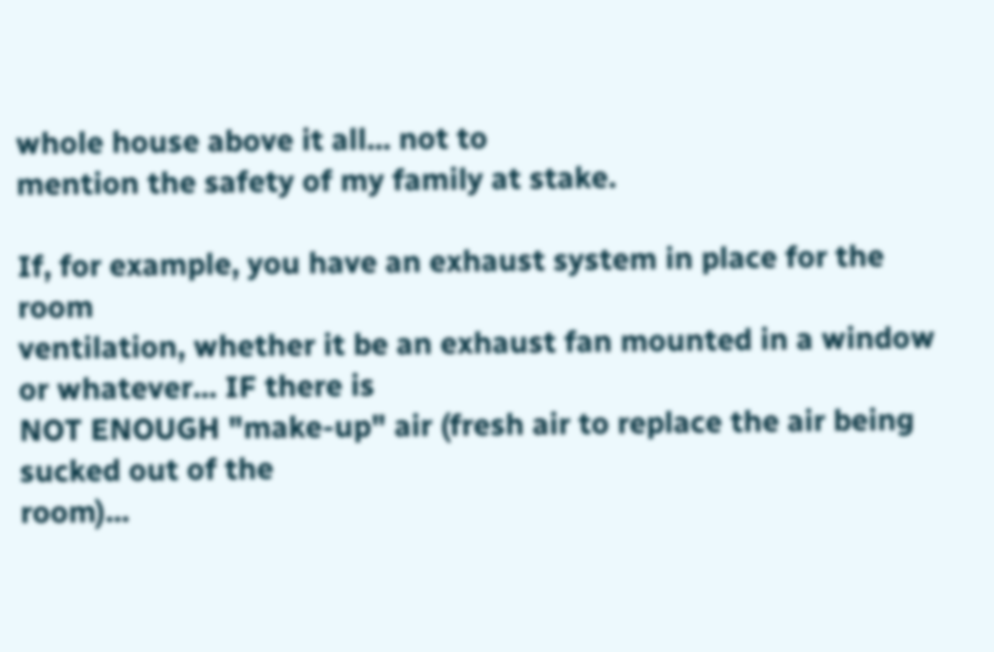whole house above it all... not to
mention the safety of my family at stake.

If, for example, you have an exhaust system in place for the room
ventilation, whether it be an exhaust fan mounted in a window or whatever... IF there is
NOT ENOUGH "make-up" air (fresh air to replace the air being sucked out of the
room)...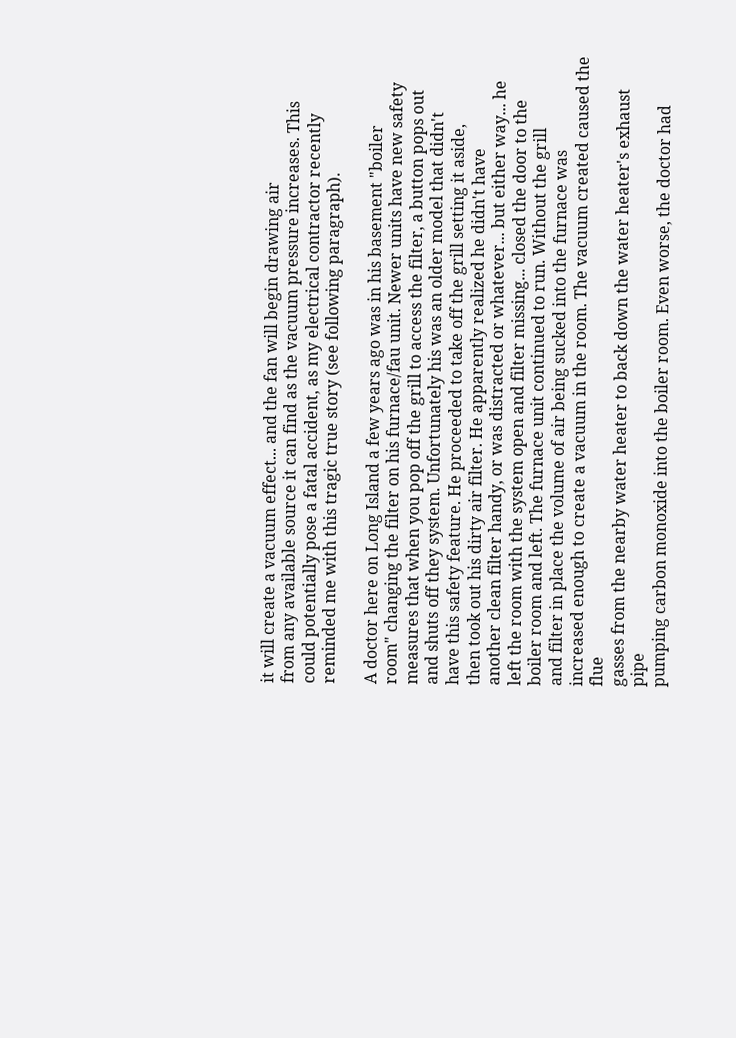it will create a vacuum effect... and the fan will begin drawing air
from any available source it can find as the vacuum pressure increases. This
could potentially pose a fatal accident, as my electrical contractor recently
reminded me with this tragic true story (see following paragraph).

A doctor here on Long Island a few years ago was in his basement "boiler
room" changing the filter on his furnace/fau unit. Newer units have new safety
measures that when you pop off the grill to access the filter, a button pops out
and shuts off they system. Unfortunately his was an older model that didn't
have this safety feature. He proceeded to take off the grill setting it aside,
then took out his dirty air filter. He apparently realized he didn't have
another clean filter handy, or was distracted or whatever... but either way... he
left the room with the system open and filter missing... closed the door to the
boiler room and left. The furnace unit continued to run. Without the grill
and filter in place the volume of air being sucked into the furnace was
increased enough to create a vacuum in the room. The vacuum created caused the flue
gasses from the nearby water heater to back down the water heater's exhaust pipe
pumping carbon monoxide into the boiler room. Even worse, the doctor had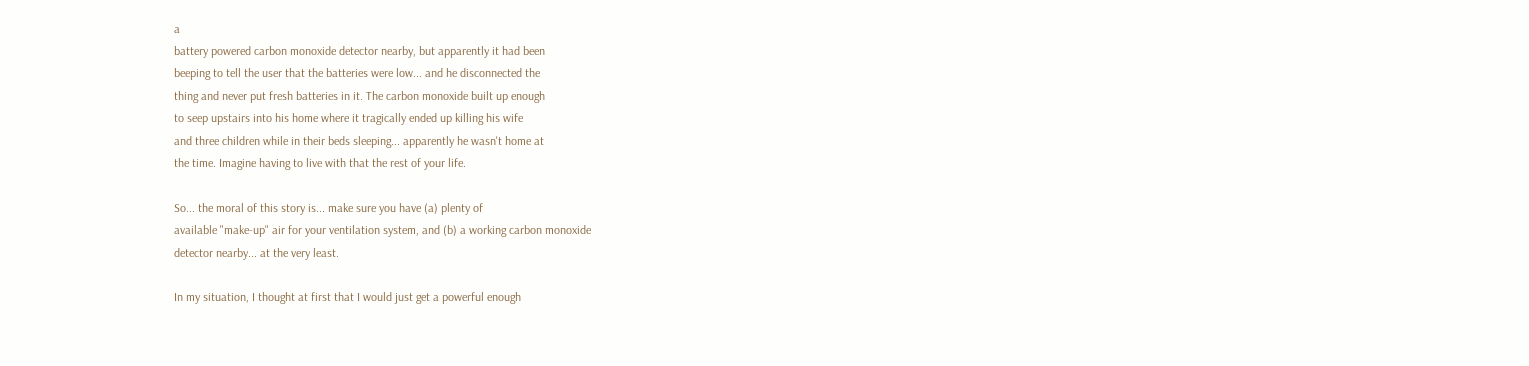a
battery powered carbon monoxide detector nearby, but apparently it had been
beeping to tell the user that the batteries were low... and he disconnected the
thing and never put fresh batteries in it. The carbon monoxide built up enough
to seep upstairs into his home where it tragically ended up killing his wife
and three children while in their beds sleeping... apparently he wasn't home at
the time. Imagine having to live with that the rest of your life.

So... the moral of this story is... make sure you have (a) plenty of
available "make-up" air for your ventilation system, and (b) a working carbon monoxide
detector nearby... at the very least.

In my situation, I thought at first that I would just get a powerful enough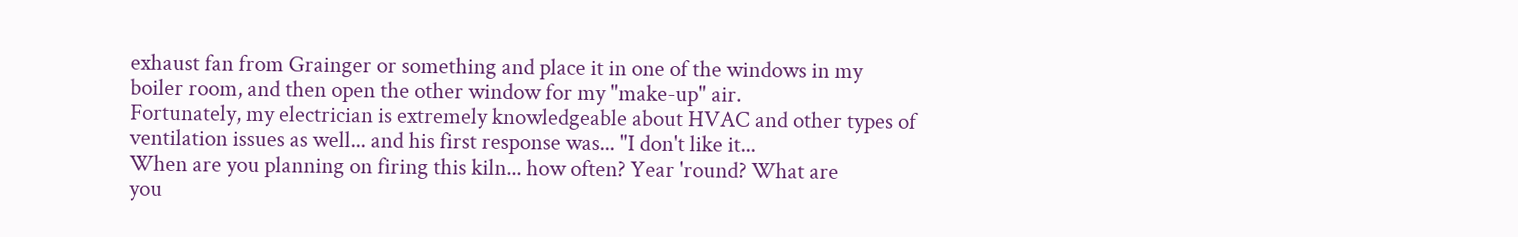exhaust fan from Grainger or something and place it in one of the windows in my
boiler room, and then open the other window for my "make-up" air.
Fortunately, my electrician is extremely knowledgeable about HVAC and other types of
ventilation issues as well... and his first response was... "I don't like it...
When are you planning on firing this kiln... how often? Year 'round? What are
you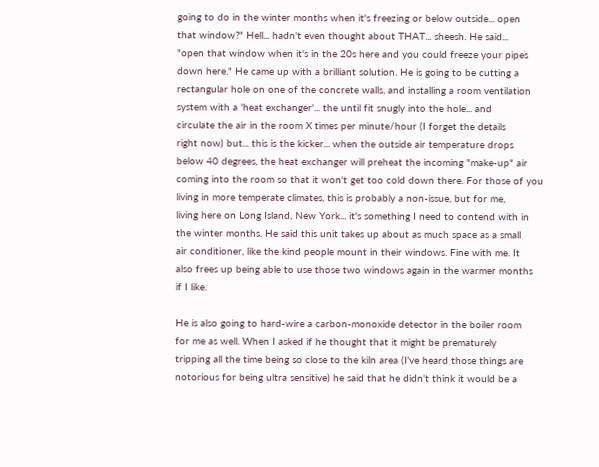going to do in the winter months when it's freezing or below outside... open
that window?" Hell... hadn't even thought about THAT... sheesh. He said...
"open that window when it's in the 20s here and you could freeze your pipes
down here." He came up with a brilliant solution. He is going to be cutting a
rectangular hole on one of the concrete walls, and installing a room ventilation
system with a 'heat exchanger'... the until fit snugly into the hole... and
circulate the air in the room X times per minute/hour (I forget the details
right now) but... this is the kicker... when the outside air temperature drops
below 40 degrees, the heat exchanger will preheat the incoming "make-up" air
coming into the room so that it won't get too cold down there. For those of you
living in more temperate climates, this is probably a non-issue, but for me,
living here on Long Island, New York... it's something I need to contend with in
the winter months. He said this unit takes up about as much space as a small
air conditioner, like the kind people mount in their windows. Fine with me. It
also frees up being able to use those two windows again in the warmer months
if I like.

He is also going to hard-wire a carbon-monoxide detector in the boiler room
for me as well. When I asked if he thought that it might be prematurely
tripping all the time being so close to the kiln area (I've heard those things are
notorious for being ultra sensitive) he said that he didn't think it would be a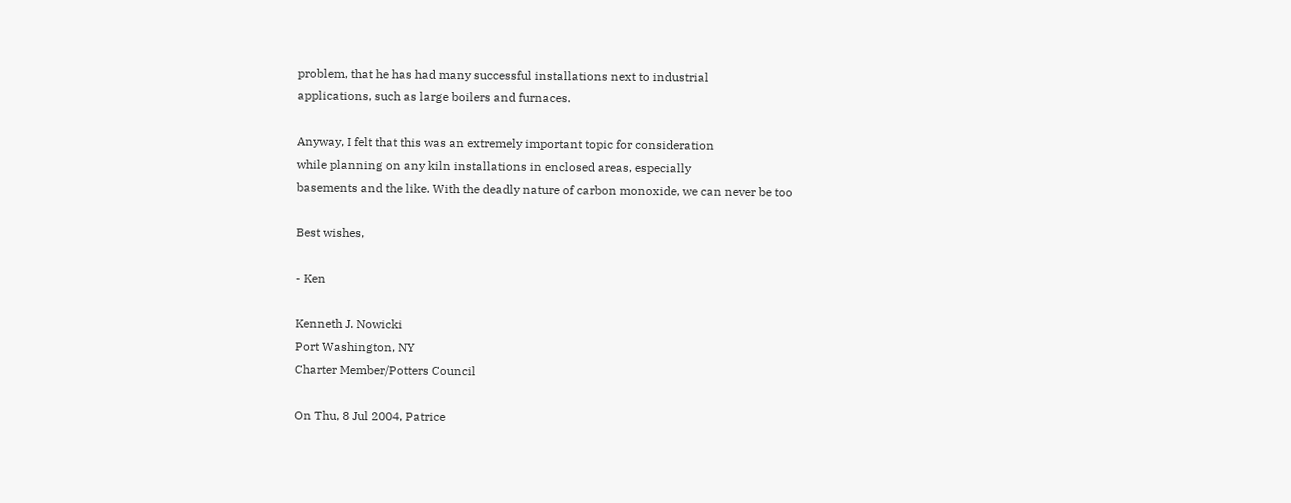problem, that he has had many successful installations next to industrial
applications, such as large boilers and furnaces.

Anyway, I felt that this was an extremely important topic for consideration
while planning on any kiln installations in enclosed areas, especially
basements and the like. With the deadly nature of carbon monoxide, we can never be too

Best wishes,

- Ken

Kenneth J. Nowicki
Port Washington, NY
Charter Member/Potters Council

On Thu, 8 Jul 2004, Patrice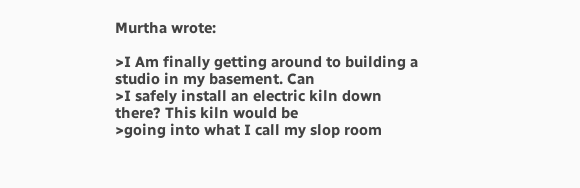Murtha wrote:

>I Am finally getting around to building a studio in my basement. Can
>I safely install an electric kiln down there? This kiln would be
>going into what I call my slop room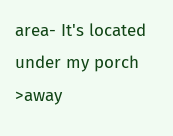area- It's located under my porch
>away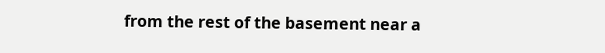from the rest of the basement near a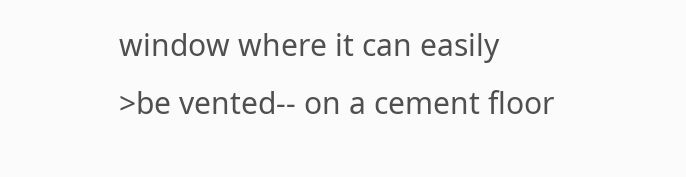window where it can easily
>be vented-- on a cement floor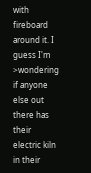with fireboard around it. I guess I'm
>wondering if anyone else out there has their electric kiln in their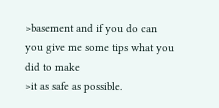>basement and if you do can you give me some tips what you did to make
>it as safe as possible.